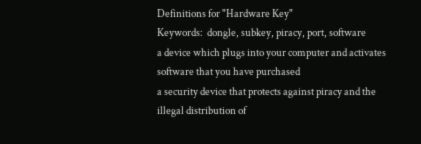Definitions for "Hardware Key"
Keywords:  dongle, subkey, piracy, port, software
a device which plugs into your computer and activates software that you have purchased
a security device that protects against piracy and the illegal distribution of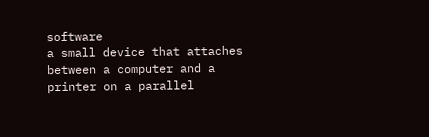software
a small device that attaches between a computer and a printer on a parallel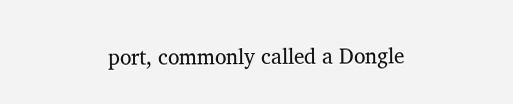port, commonly called a Dongle